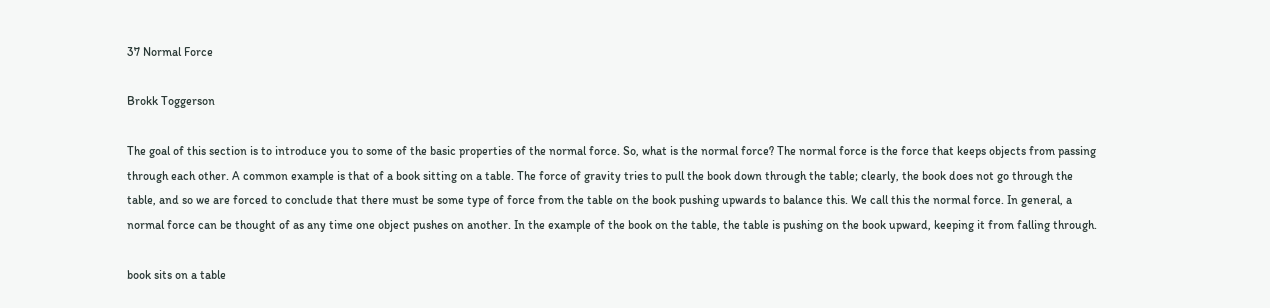37 Normal Force

Brokk Toggerson

The goal of this section is to introduce you to some of the basic properties of the normal force. So, what is the normal force? The normal force is the force that keeps objects from passing through each other. A common example is that of a book sitting on a table. The force of gravity tries to pull the book down through the table; clearly, the book does not go through the table, and so we are forced to conclude that there must be some type of force from the table on the book pushing upwards to balance this. We call this the normal force. In general, a normal force can be thought of as any time one object pushes on another. In the example of the book on the table, the table is pushing on the book upward, keeping it from falling through.

book sits on a table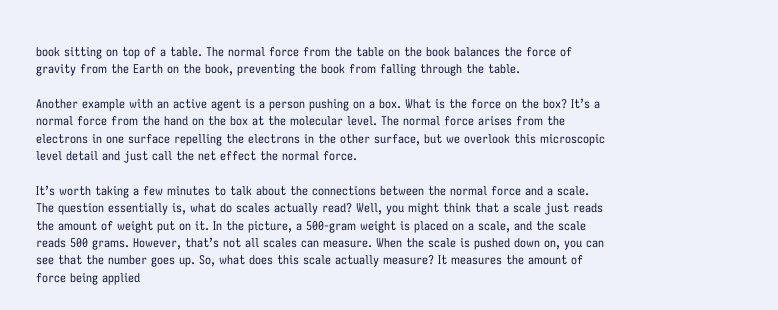book sitting on top of a table. The normal force from the table on the book balances the force of gravity from the Earth on the book, preventing the book from falling through the table.

Another example with an active agent is a person pushing on a box. What is the force on the box? It’s a normal force from the hand on the box at the molecular level. The normal force arises from the electrons in one surface repelling the electrons in the other surface, but we overlook this microscopic level detail and just call the net effect the normal force.

It’s worth taking a few minutes to talk about the connections between the normal force and a scale. The question essentially is, what do scales actually read? Well, you might think that a scale just reads the amount of weight put on it. In the picture, a 500-gram weight is placed on a scale, and the scale reads 500 grams. However, that’s not all scales can measure. When the scale is pushed down on, you can see that the number goes up. So, what does this scale actually measure? It measures the amount of force being applied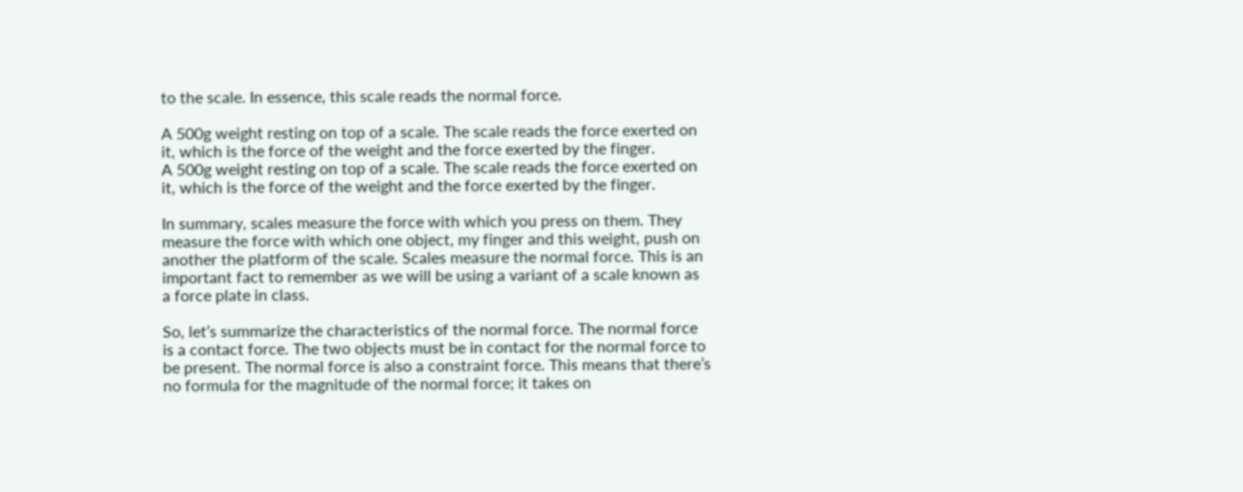to the scale. In essence, this scale reads the normal force.

A 500g weight resting on top of a scale. The scale reads the force exerted on it, which is the force of the weight and the force exerted by the finger.
A 500g weight resting on top of a scale. The scale reads the force exerted on it, which is the force of the weight and the force exerted by the finger.

In summary, scales measure the force with which you press on them. They measure the force with which one object, my finger and this weight, push on another the platform of the scale. Scales measure the normal force. This is an important fact to remember as we will be using a variant of a scale known as a force plate in class.

So, let’s summarize the characteristics of the normal force. The normal force is a contact force. The two objects must be in contact for the normal force to be present. The normal force is also a constraint force. This means that there’s no formula for the magnitude of the normal force; it takes on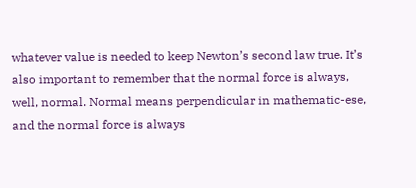whatever value is needed to keep Newton’s second law true. It’s also important to remember that the normal force is always, well, normal. Normal means perpendicular in mathematic-ese, and the normal force is always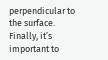perpendicular to the surface. Finally, it’s important to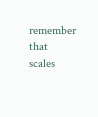remember that scales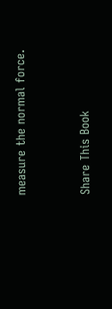measure the normal force.


Share This Book